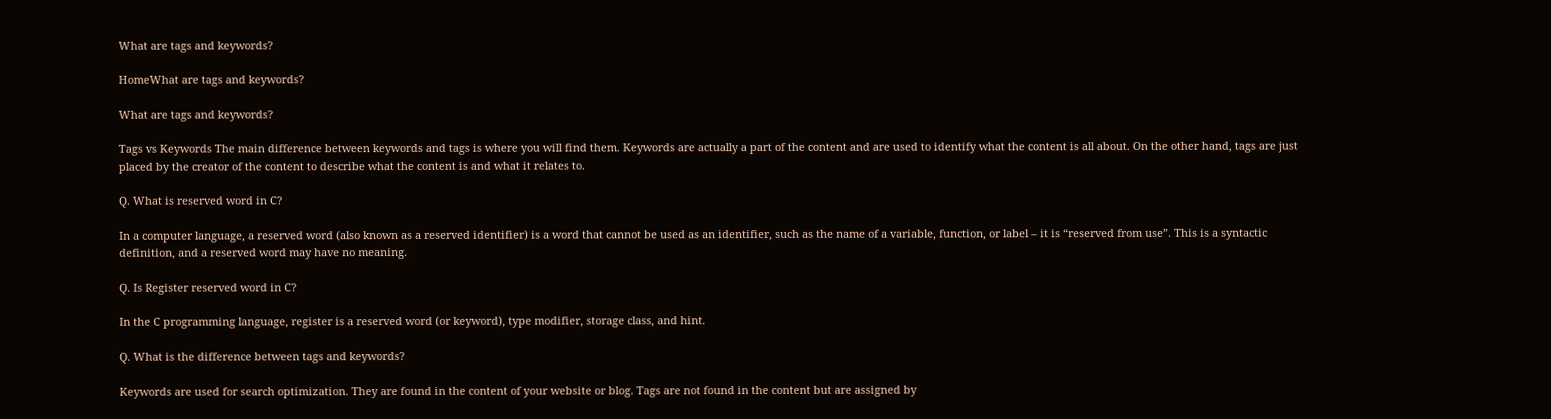What are tags and keywords?

HomeWhat are tags and keywords?

What are tags and keywords?

Tags vs Keywords The main difference between keywords and tags is where you will find them. Keywords are actually a part of the content and are used to identify what the content is all about. On the other hand, tags are just placed by the creator of the content to describe what the content is and what it relates to.

Q. What is reserved word in C?

In a computer language, a reserved word (also known as a reserved identifier) is a word that cannot be used as an identifier, such as the name of a variable, function, or label – it is “reserved from use”. This is a syntactic definition, and a reserved word may have no meaning.

Q. Is Register reserved word in C?

In the C programming language, register is a reserved word (or keyword), type modifier, storage class, and hint.

Q. What is the difference between tags and keywords?

Keywords are used for search optimization. They are found in the content of your website or blog. Tags are not found in the content but are assigned by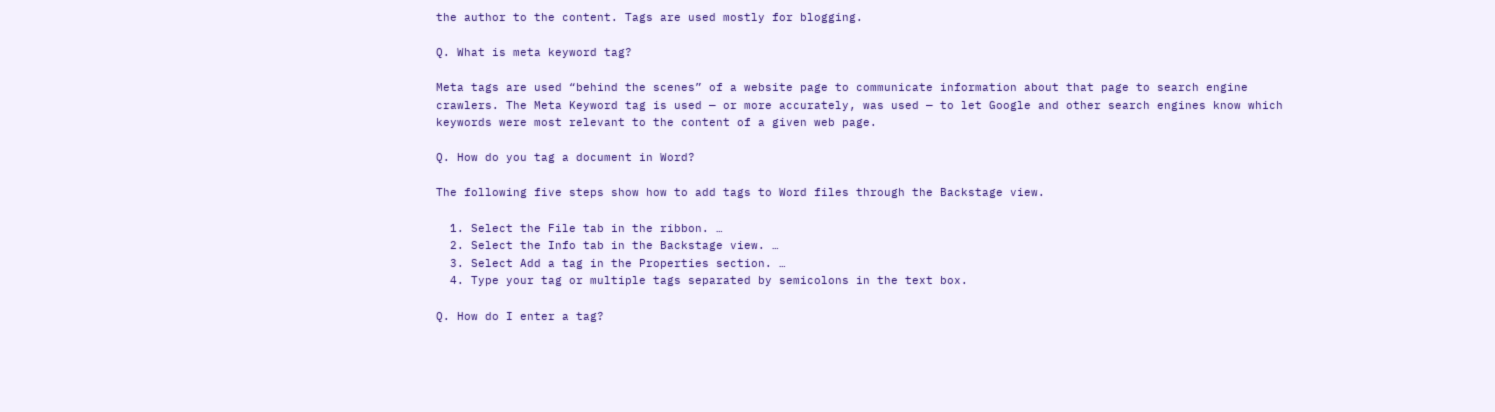the author to the content. Tags are used mostly for blogging.

Q. What is meta keyword tag?

Meta tags are used “behind the scenes” of a website page to communicate information about that page to search engine crawlers. The Meta Keyword tag is used — or more accurately, was used — to let Google and other search engines know which keywords were most relevant to the content of a given web page.

Q. How do you tag a document in Word?

The following five steps show how to add tags to Word files through the Backstage view.

  1. Select the File tab in the ribbon. …
  2. Select the Info tab in the Backstage view. …
  3. Select Add a tag in the Properties section. …
  4. Type your tag or multiple tags separated by semicolons in the text box.

Q. How do I enter a tag?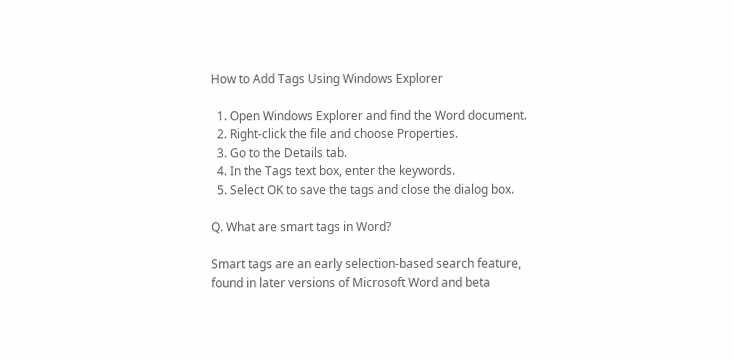How to Add Tags Using Windows Explorer

  1. Open Windows Explorer and find the Word document.
  2. Right-click the file and choose Properties.
  3. Go to the Details tab.
  4. In the Tags text box, enter the keywords.
  5. Select OK to save the tags and close the dialog box.

Q. What are smart tags in Word?

Smart tags are an early selection-based search feature, found in later versions of Microsoft Word and beta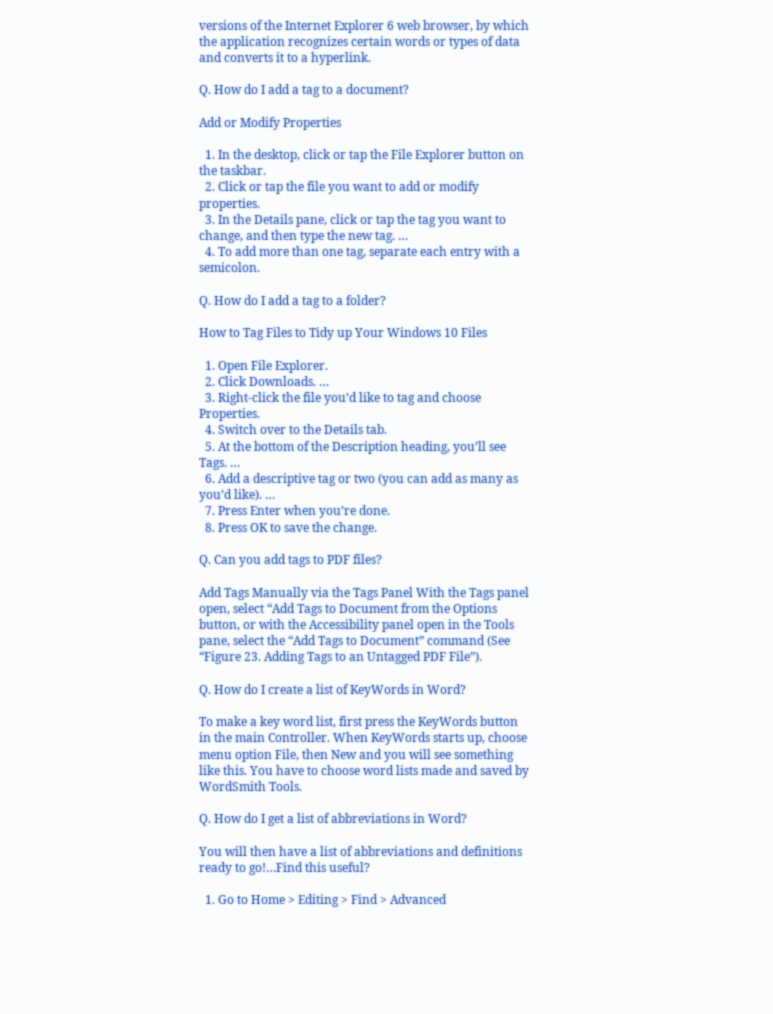versions of the Internet Explorer 6 web browser, by which the application recognizes certain words or types of data and converts it to a hyperlink.

Q. How do I add a tag to a document?

Add or Modify Properties

  1. In the desktop, click or tap the File Explorer button on the taskbar.
  2. Click or tap the file you want to add or modify properties.
  3. In the Details pane, click or tap the tag you want to change, and then type the new tag. …
  4. To add more than one tag, separate each entry with a semicolon.

Q. How do I add a tag to a folder?

How to Tag Files to Tidy up Your Windows 10 Files

  1. Open File Explorer.
  2. Click Downloads. …
  3. Right-click the file you’d like to tag and choose Properties.
  4. Switch over to the Details tab.
  5. At the bottom of the Description heading, you’ll see Tags. …
  6. Add a descriptive tag or two (you can add as many as you’d like). …
  7. Press Enter when you’re done.
  8. Press OK to save the change.

Q. Can you add tags to PDF files?

Add Tags Manually via the Tags Panel With the Tags panel open, select “Add Tags to Document from the Options button, or with the Accessibility panel open in the Tools pane, select the “Add Tags to Document” command (See “Figure 23. Adding Tags to an Untagged PDF File”).

Q. How do I create a list of KeyWords in Word?

To make a key word list, first press the KeyWords button in the main Controller. When KeyWords starts up, choose menu option File, then New and you will see something like this. You have to choose word lists made and saved by WordSmith Tools.

Q. How do I get a list of abbreviations in Word?

You will then have a list of abbreviations and definitions ready to go!…Find this useful?

  1. Go to Home > Editing > Find > Advanced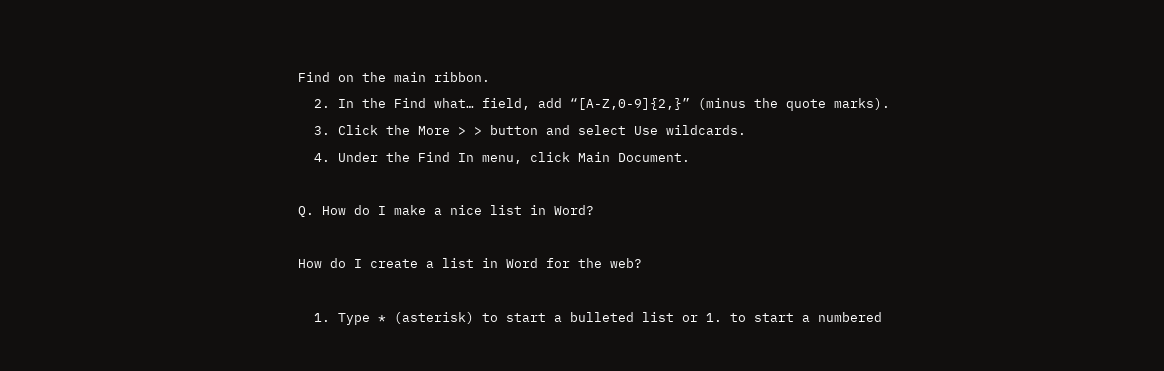Find on the main ribbon.
  2. In the Find what… field, add “[A-Z,0-9]{2,}” (minus the quote marks).
  3. Click the More > > button and select Use wildcards.
  4. Under the Find In menu, click Main Document.

Q. How do I make a nice list in Word?

How do I create a list in Word for the web?

  1. Type * (asterisk) to start a bulleted list or 1. to start a numbered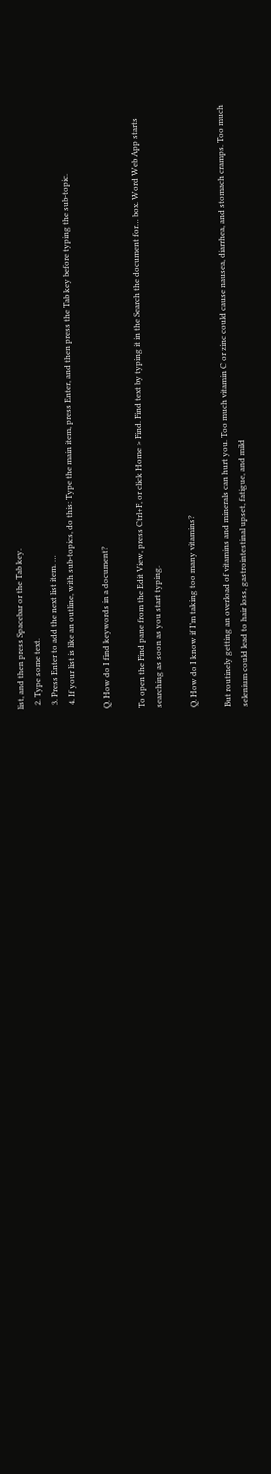list, and then press Spacebar or the Tab key.
  2. Type some text.
  3. Press Enter to add the next list item. …
  4. If your list is like an outline, with sub-topics, do this: Type the main item, press Enter, and then press the Tab key before typing the sub-topic.

Q. How do I find keywords in a document?

To open the Find pane from the Edit View, press Ctrl+F, or click Home > Find. Find text by typing it in the Search the document for… box. Word Web App starts searching as soon as you start typing.

Q. How do I know if I’m taking too many vitamins?

But routinely getting an overload of vitamins and minerals can hurt you. Too much vitamin C or zinc could cause nausea, diarrhea, and stomach cramps. Too much selenium could lead to hair loss, gastrointestinal upset, fatigue, and mild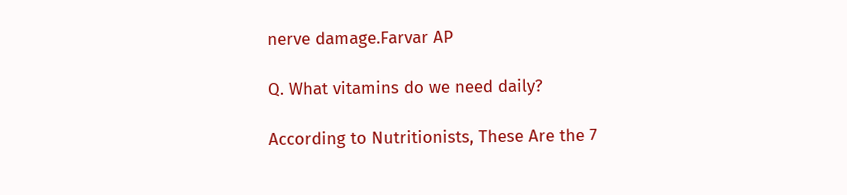nerve damage.Farvar AP

Q. What vitamins do we need daily?

According to Nutritionists, These Are the 7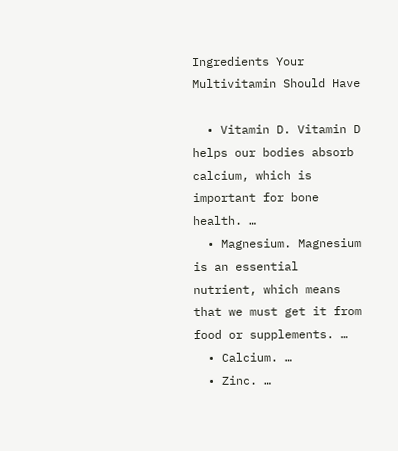Ingredients Your Multivitamin Should Have

  • Vitamin D. Vitamin D helps our bodies absorb calcium, which is important for bone health. …
  • Magnesium. Magnesium is an essential nutrient, which means that we must get it from food or supplements. …
  • Calcium. …
  • Zinc. …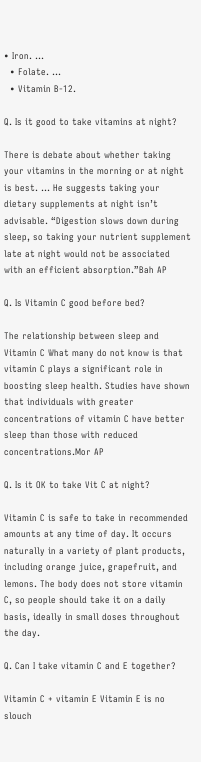• Iron. …
  • Folate. …
  • Vitamin B-12.

Q. Is it good to take vitamins at night?

There is debate about whether taking your vitamins in the morning or at night is best. … He suggests taking your dietary supplements at night isn’t advisable. “Digestion slows down during sleep, so taking your nutrient supplement late at night would not be associated with an efficient absorption.”Bah AP

Q. Is Vitamin C good before bed?

The relationship between sleep and Vitamin C What many do not know is that vitamin C plays a significant role in boosting sleep health. Studies have shown that individuals with greater concentrations of vitamin C have better sleep than those with reduced concentrations.Mor AP

Q. Is it OK to take Vit C at night?

Vitamin C is safe to take in recommended amounts at any time of day. It occurs naturally in a variety of plant products, including orange juice, grapefruit, and lemons. The body does not store vitamin C, so people should take it on a daily basis, ideally in small doses throughout the day.

Q. Can I take vitamin C and E together?

Vitamin C + vitamin E Vitamin E is no slouch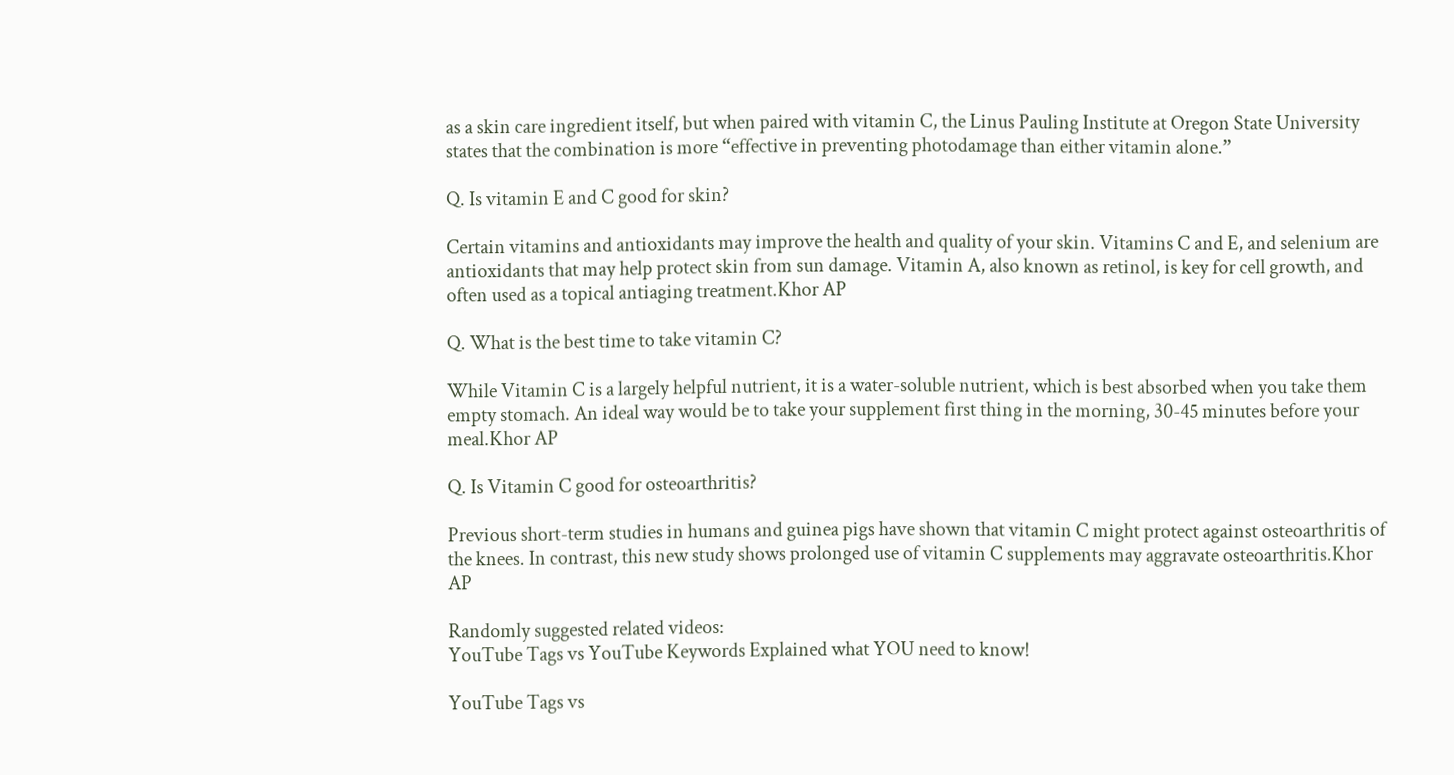as a skin care ingredient itself, but when paired with vitamin C, the Linus Pauling Institute at Oregon State University states that the combination is more “effective in preventing photodamage than either vitamin alone.”

Q. Is vitamin E and C good for skin?

Certain vitamins and antioxidants may improve the health and quality of your skin. Vitamins C and E, and selenium are antioxidants that may help protect skin from sun damage. Vitamin A, also known as retinol, is key for cell growth, and often used as a topical antiaging treatment.Khor AP

Q. What is the best time to take vitamin C?

While Vitamin C is a largely helpful nutrient, it is a water-soluble nutrient, which is best absorbed when you take them empty stomach. An ideal way would be to take your supplement first thing in the morning, 30-45 minutes before your meal.Khor AP

Q. Is Vitamin C good for osteoarthritis?

Previous short-term studies in humans and guinea pigs have shown that vitamin C might protect against osteoarthritis of the knees. In contrast, this new study shows prolonged use of vitamin C supplements may aggravate osteoarthritis.Khor AP

Randomly suggested related videos:
YouTube Tags vs YouTube Keywords Explained what YOU need to know!

YouTube Tags vs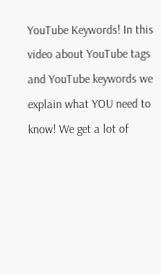YouTube Keywords! In this video about YouTube tags and YouTube keywords we explain what YOU need to know! We get a lot of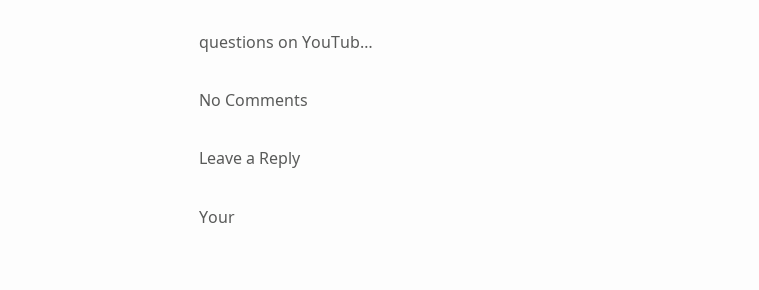questions on YouTub…

No Comments

Leave a Reply

Your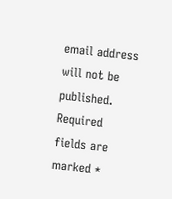email address will not be published. Required fields are marked *